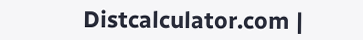Distcalculator.com |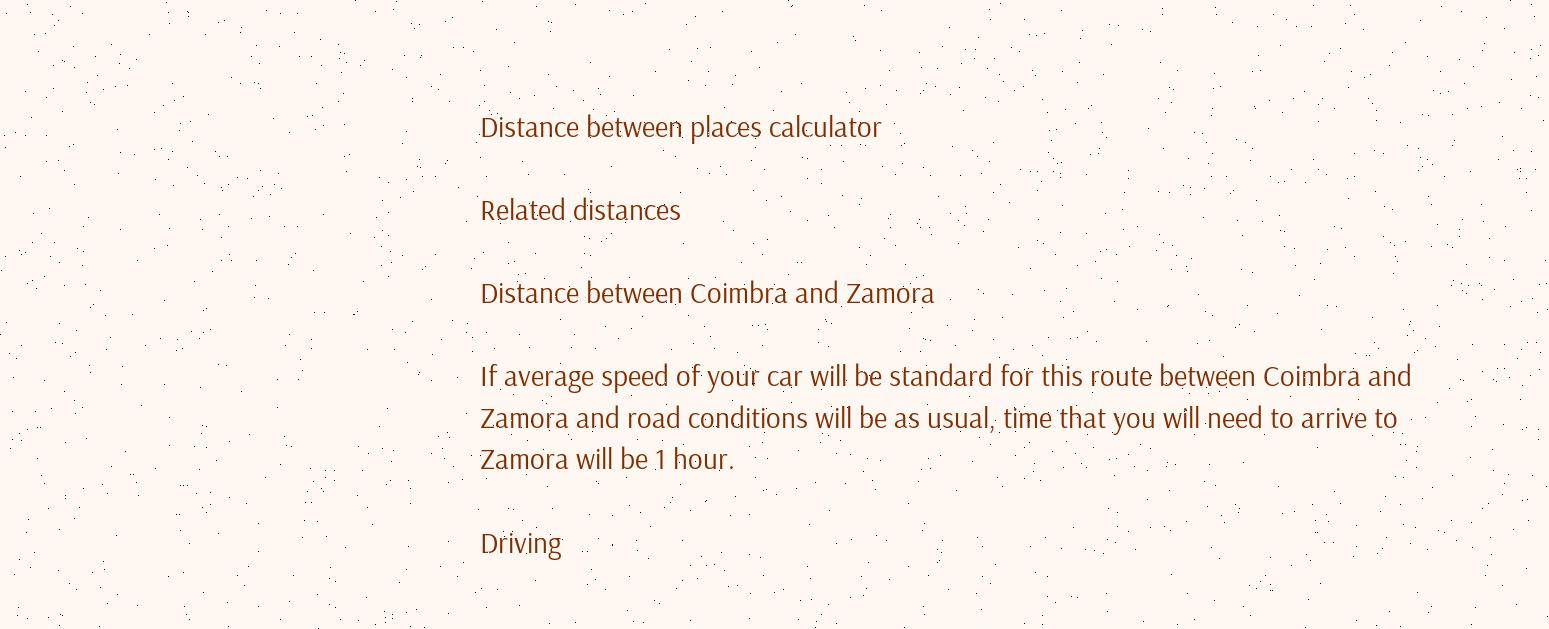Distance between places calculator

Related distances

Distance between Coimbra and Zamora

If average speed of your car will be standard for this route between Coimbra and Zamora and road conditions will be as usual, time that you will need to arrive to Zamora will be 1 hour.

Driving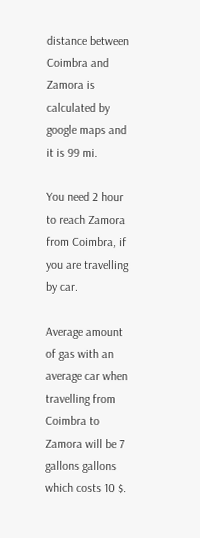distance between Coimbra and Zamora is calculated by google maps and it is 99 mi.

You need 2 hour to reach Zamora from Coimbra, if you are travelling by car.

Average amount of gas with an average car when travelling from Coimbra to Zamora will be 7 gallons gallons which costs 10 $.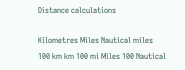Distance calculations

Kilometres Miles Nautical miles
100 km km 100 mi Miles 100 Nautical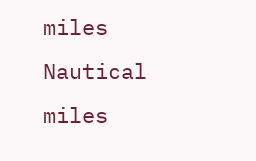miles Nautical miles